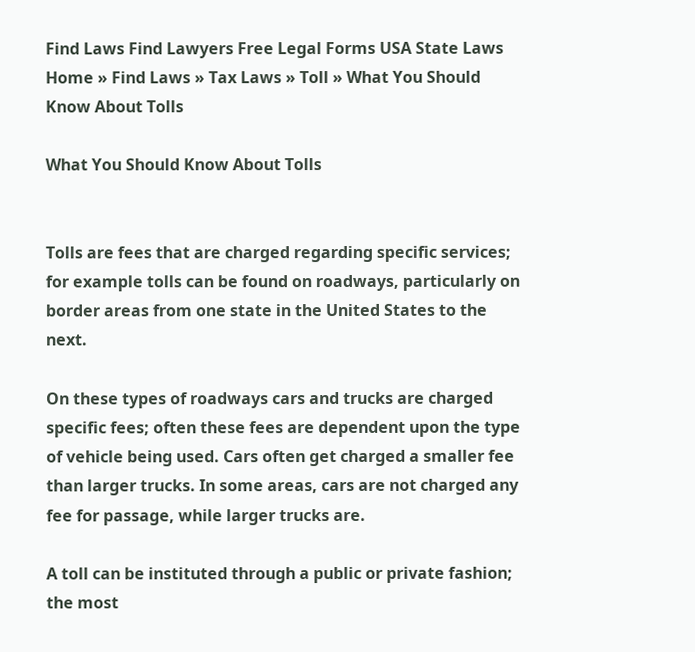Find Laws Find Lawyers Free Legal Forms USA State Laws
Home » Find Laws » Tax Laws » Toll » What You Should Know About Tolls

What You Should Know About Tolls


Tolls are fees that are charged regarding specific services; for example tolls can be found on roadways, particularly on border areas from one state in the United States to the next.

On these types of roadways cars and trucks are charged specific fees; often these fees are dependent upon the type of vehicle being used. Cars often get charged a smaller fee than larger trucks. In some areas, cars are not charged any fee for passage, while larger trucks are.

A toll can be instituted through a public or private fashion; the most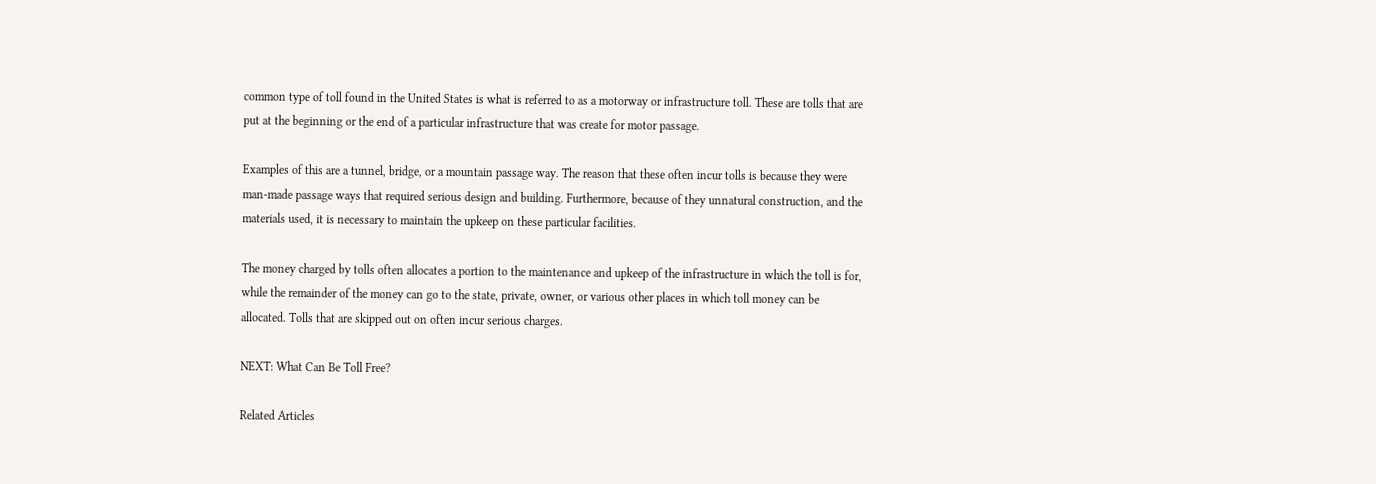common type of toll found in the United States is what is referred to as a motorway or infrastructure toll. These are tolls that are put at the beginning or the end of a particular infrastructure that was create for motor passage.

Examples of this are a tunnel, bridge, or a mountain passage way. The reason that these often incur tolls is because they were man-made passage ways that required serious design and building. Furthermore, because of they unnatural construction, and the materials used, it is necessary to maintain the upkeep on these particular facilities.

The money charged by tolls often allocates a portion to the maintenance and upkeep of the infrastructure in which the toll is for, while the remainder of the money can go to the state, private, owner, or various other places in which toll money can be allocated. Tolls that are skipped out on often incur serious charges.

NEXT: What Can Be Toll Free?

Related Articles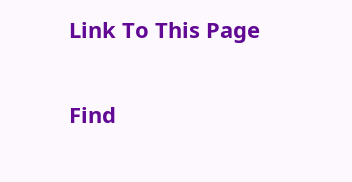Link To This Page


Find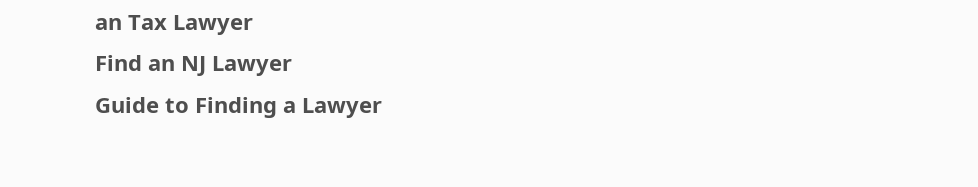an Tax Lawyer
Find an NJ Lawyer
Guide to Finding a Lawyer